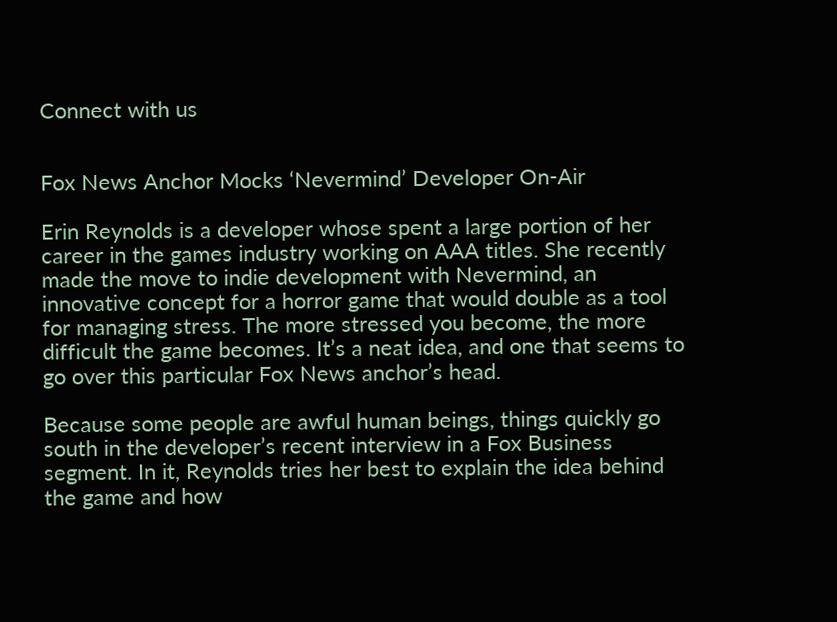Connect with us


Fox News Anchor Mocks ‘Nevermind’ Developer On-Air

Erin Reynolds is a developer whose spent a large portion of her career in the games industry working on AAA titles. She recently made the move to indie development with Nevermind, an innovative concept for a horror game that would double as a tool for managing stress. The more stressed you become, the more difficult the game becomes. It’s a neat idea, and one that seems to go over this particular Fox News anchor’s head.

Because some people are awful human beings, things quickly go south in the developer’s recent interview in a Fox Business segment. In it, Reynolds tries her best to explain the idea behind the game and how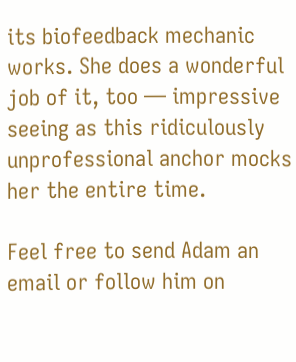its biofeedback mechanic works. She does a wonderful job of it, too — impressive seeing as this ridiculously unprofessional anchor mocks her the entire time.

Feel free to send Adam an email or follow him on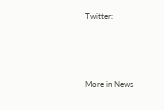Twitter:




More in News